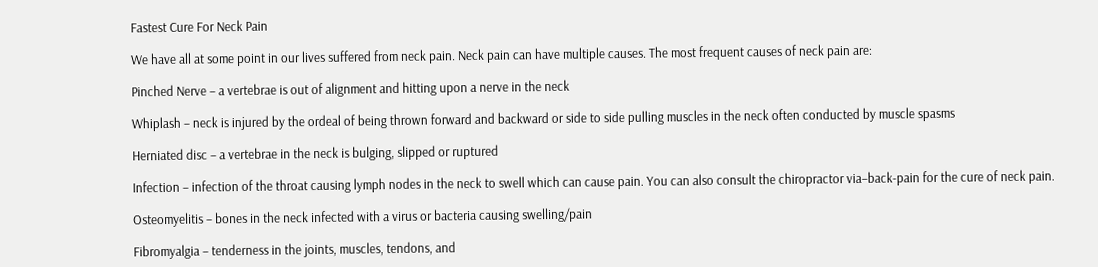Fastest Cure For Neck Pain

We have all at some point in our lives suffered from neck pain. Neck pain can have multiple causes. The most frequent causes of neck pain are:

Pinched Nerve – a vertebrae is out of alignment and hitting upon a nerve in the neck

Whiplash – neck is injured by the ordeal of being thrown forward and backward or side to side pulling muscles in the neck often conducted by muscle spasms

Herniated disc – a vertebrae in the neck is bulging, slipped or ruptured

Infection – infection of the throat causing lymph nodes in the neck to swell which can cause pain. You can also consult the chiropractor via–back-pain for the cure of neck pain.

Osteomyelitis – bones in the neck infected with a virus or bacteria causing swelling/pain

Fibromyalgia – tenderness in the joints, muscles, tendons, and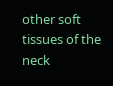other soft tissues of the neck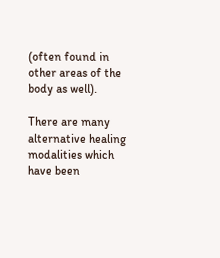(often found in other areas of the body as well).

There are many alternative healing modalities which have been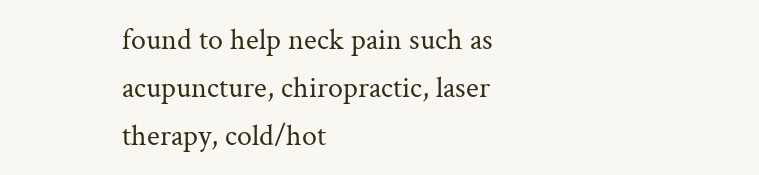found to help neck pain such as acupuncture, chiropractic, laser therapy, cold/hot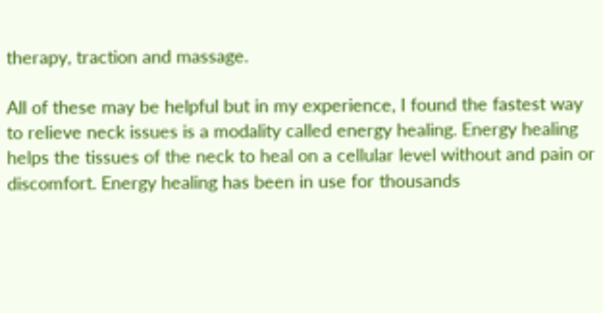therapy, traction and massage.

All of these may be helpful but in my experience, I found the fastest way to relieve neck issues is a modality called energy healing. Energy healing helps the tissues of the neck to heal on a cellular level without and pain or discomfort. Energy healing has been in use for thousands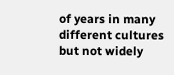of years in many different cultures but not widely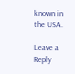known in the USA.

Leave a Reply